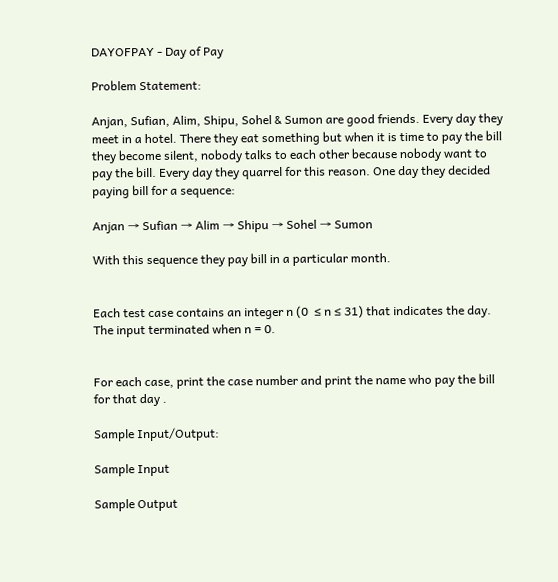DAYOFPAY - Day of Pay

Problem Statement:

Anjan, Sufian, Alim, Shipu, Sohel & Sumon are good friends. Every day they meet in a hotel. There they eat something but when it is time to pay the bill they become silent, nobody talks to each other because nobody want to pay the bill. Every day they quarrel for this reason. One day they decided paying bill for a sequence:

Anjan → Sufian → Alim → Shipu → Sohel → Sumon

With this sequence they pay bill in a particular month.


Each test case contains an integer n (0  ≤ n ≤ 31) that indicates the day. The input terminated when n = 0.


For each case, print the case number and print the name who pay the bill for that day .

Sample Input/Output:

Sample Input

Sample Output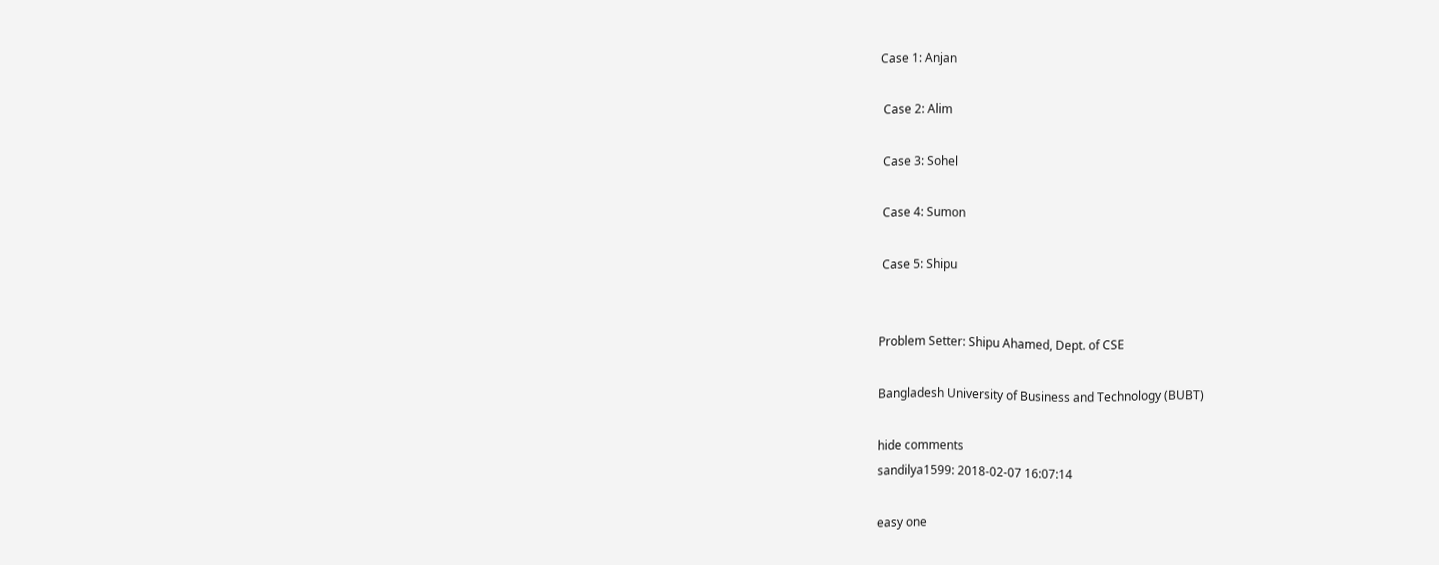Case 1: Anjan

 Case 2: Alim

 Case 3: Sohel

 Case 4: Sumon

 Case 5: Shipu


Problem Setter: Shipu Ahamed, Dept. of CSE

Bangladesh University of Business and Technology (BUBT)

hide comments
sandilya1599: 2018-02-07 16:07:14

easy one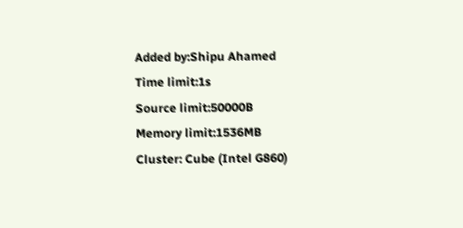Added by:Shipu Ahamed
Time limit:1s
Source limit:50000B
Memory limit:1536MB
Cluster: Cube (Intel G860)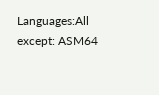Languages:All except: ASM64